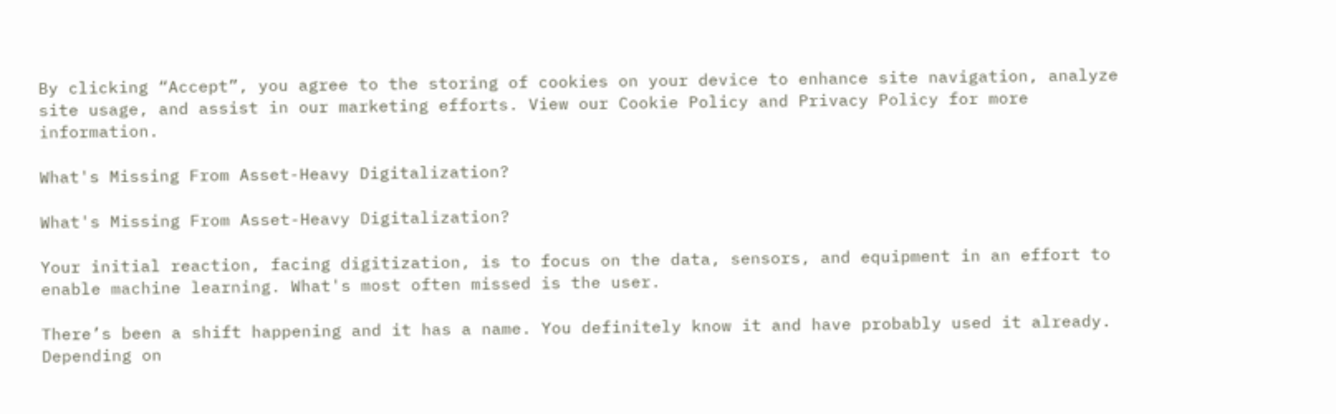By clicking “Accept”, you agree to the storing of cookies on your device to enhance site navigation, analyze site usage, and assist in our marketing efforts. View our Cookie Policy and Privacy Policy for more information.

What's Missing From Asset-Heavy Digitalization?

What's Missing From Asset-Heavy Digitalization?

Your initial reaction, facing digitization, is to focus on the data, sensors, and equipment in an effort to enable machine learning. What's most often missed is the user.

There’s been a shift happening and it has a name. You definitely know it and have probably used it already. Depending on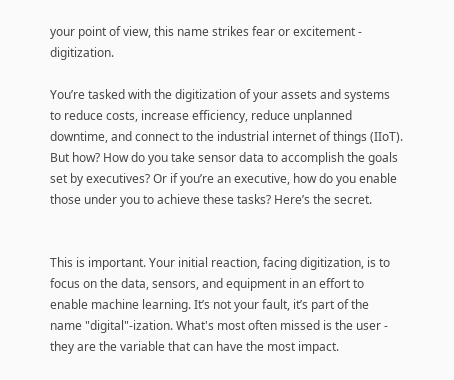your point of view, this name strikes fear or excitement - digitization.

You’re tasked with the digitization of your assets and systems to reduce costs, increase efficiency, reduce unplanned downtime, and connect to the industrial internet of things (IIoT). But how? How do you take sensor data to accomplish the goals set by executives? Or if you’re an executive, how do you enable those under you to achieve these tasks? Here’s the secret.


This is important. Your initial reaction, facing digitization, is to focus on the data, sensors, and equipment in an effort to enable machine learning. It’s not your fault, it’s part of the name "digital"-ization. What's most often missed is the user - they are the variable that can have the most impact.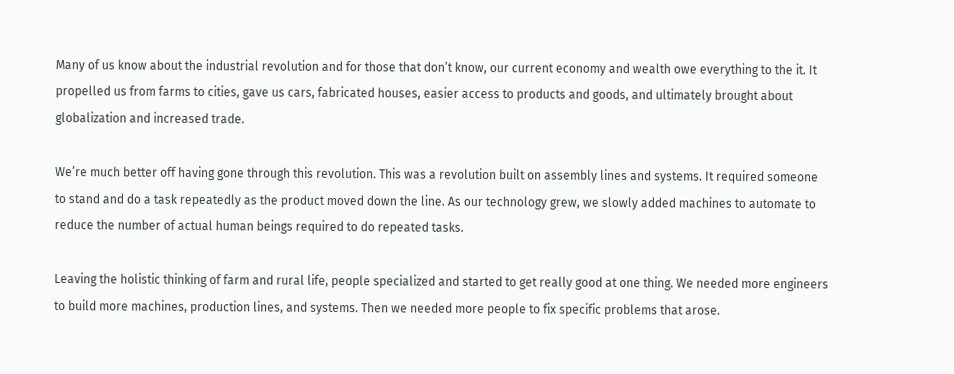Many of us know about the industrial revolution and for those that don’t know, our current economy and wealth owe everything to the it. It propelled us from farms to cities, gave us cars, fabricated houses, easier access to products and goods, and ultimately brought about globalization and increased trade.

We’re much better off having gone through this revolution. This was a revolution built on assembly lines and systems. It required someone to stand and do a task repeatedly as the product moved down the line. As our technology grew, we slowly added machines to automate to reduce the number of actual human beings required to do repeated tasks.

Leaving the holistic thinking of farm and rural life, people specialized and started to get really good at one thing. We needed more engineers to build more machines, production lines, and systems. Then we needed more people to fix specific problems that arose.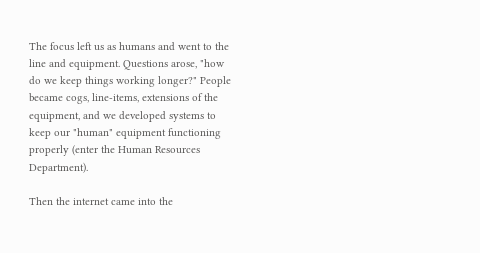The focus left us as humans and went to the line and equipment. Questions arose, "how do we keep things working longer?" People became cogs, line-items, extensions of the equipment, and we developed systems to keep our "human" equipment functioning properly (enter the Human Resources Department).

Then the internet came into the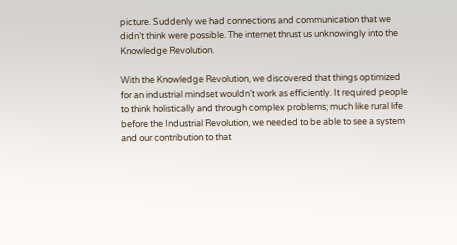picture. Suddenly we had connections and communication that we didn’t think were possible. The internet thrust us unknowingly into the Knowledge Revolution.

With the Knowledge Revolution, we discovered that things optimized for an industrial mindset wouldn’t work as efficiently. It required people to think holistically and through complex problems; much like rural life before the Industrial Revolution, we needed to be able to see a system and our contribution to that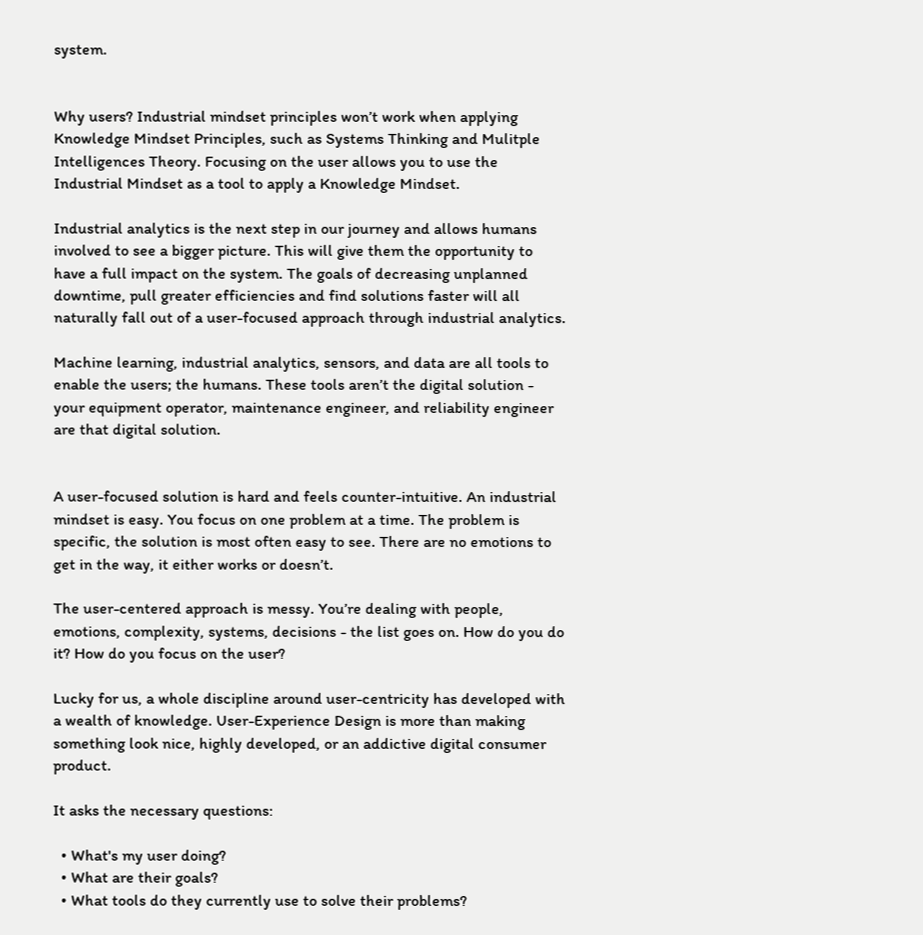system.


Why users? Industrial mindset principles won’t work when applying Knowledge Mindset Principles, such as Systems Thinking and Mulitple Intelligences Theory. Focusing on the user allows you to use the Industrial Mindset as a tool to apply a Knowledge Mindset.

Industrial analytics is the next step in our journey and allows humans involved to see a bigger picture. This will give them the opportunity to have a full impact on the system. The goals of decreasing unplanned downtime, pull greater efficiencies and find solutions faster will all naturally fall out of a user-focused approach through industrial analytics.

Machine learning, industrial analytics, sensors, and data are all tools to enable the users; the humans. These tools aren’t the digital solution - your equipment operator, maintenance engineer, and reliability engineer are that digital solution.


A user-focused solution is hard and feels counter-intuitive. An industrial mindset is easy. You focus on one problem at a time. The problem is specific, the solution is most often easy to see. There are no emotions to get in the way, it either works or doesn’t.

The user-centered approach is messy. You’re dealing with people, emotions, complexity, systems, decisions - the list goes on. How do you do it? How do you focus on the user?

Lucky for us, a whole discipline around user-centricity has developed with a wealth of knowledge. User-Experience Design is more than making something look nice, highly developed, or an addictive digital consumer product.

It asks the necessary questions:

  • What's my user doing?
  • What are their goals?
  • What tools do they currently use to solve their problems?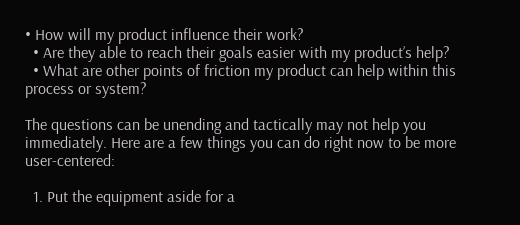• How will my product influence their work?
  • Are they able to reach their goals easier with my product’s help?
  • What are other points of friction my product can help within this process or system?

The questions can be unending and tactically may not help you immediately. Here are a few things you can do right now to be more user-centered:

  1. Put the equipment aside for a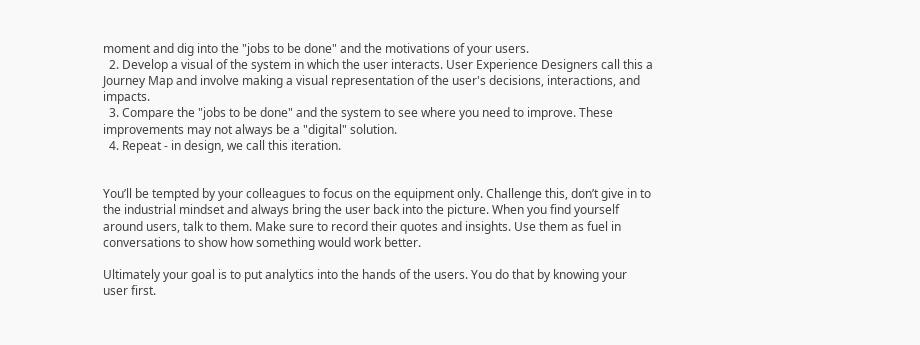moment and dig into the "jobs to be done" and the motivations of your users.
  2. Develop a visual of the system in which the user interacts. User Experience Designers call this a Journey Map and involve making a visual representation of the user's decisions, interactions, and impacts.
  3. Compare the "jobs to be done" and the system to see where you need to improve. These improvements may not always be a "digital" solution.
  4. Repeat - in design, we call this iteration.


You’ll be tempted by your colleagues to focus on the equipment only. Challenge this, don’t give in to the industrial mindset and always bring the user back into the picture. When you find yourself around users, talk to them. Make sure to record their quotes and insights. Use them as fuel in conversations to show how something would work better.

Ultimately your goal is to put analytics into the hands of the users. You do that by knowing your user first.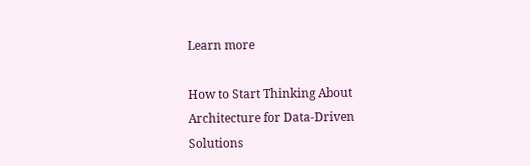Learn more

How to Start Thinking About Architecture for Data-Driven Solutions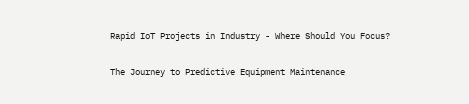Rapid IoT Projects in Industry - Where Should You Focus?

The Journey to Predictive Equipment Maintenance